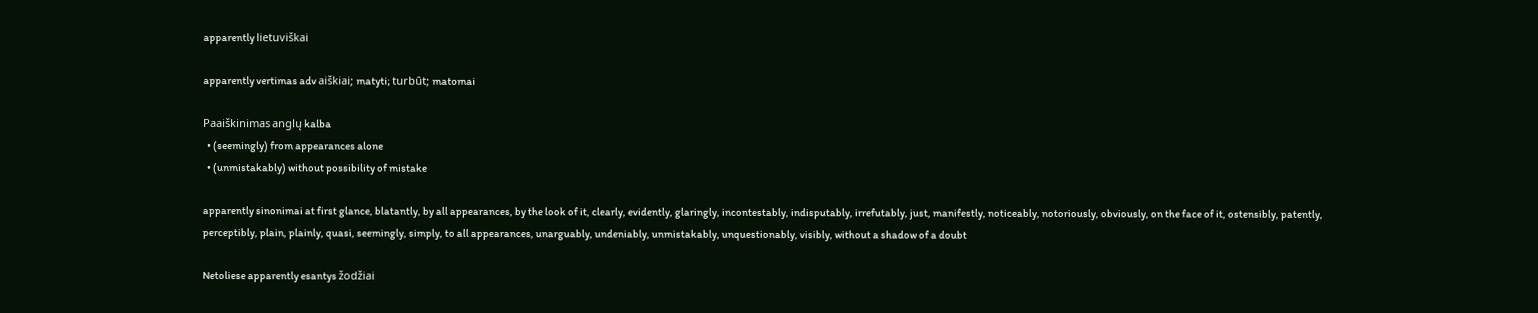apparently lietuviškai

apparently vertimas adv aiškiai; matyti; turbūt; matomai

Paaiškinimas anglų kalba
  • (seemingly) from appearances alone
  • (unmistakably) without possibility of mistake

apparently sinonimai at first glance, blatantly, by all appearances, by the look of it, clearly, evidently, glaringly, incontestably, indisputably, irrefutably, just, manifestly, noticeably, notoriously, obviously, on the face of it, ostensibly, patently, perceptibly, plain, plainly, quasi, seemingly, simply, to all appearances, unarguably, undeniably, unmistakably, unquestionably, visibly, without a shadow of a doubt

Netoliese apparently esantys žodžiai